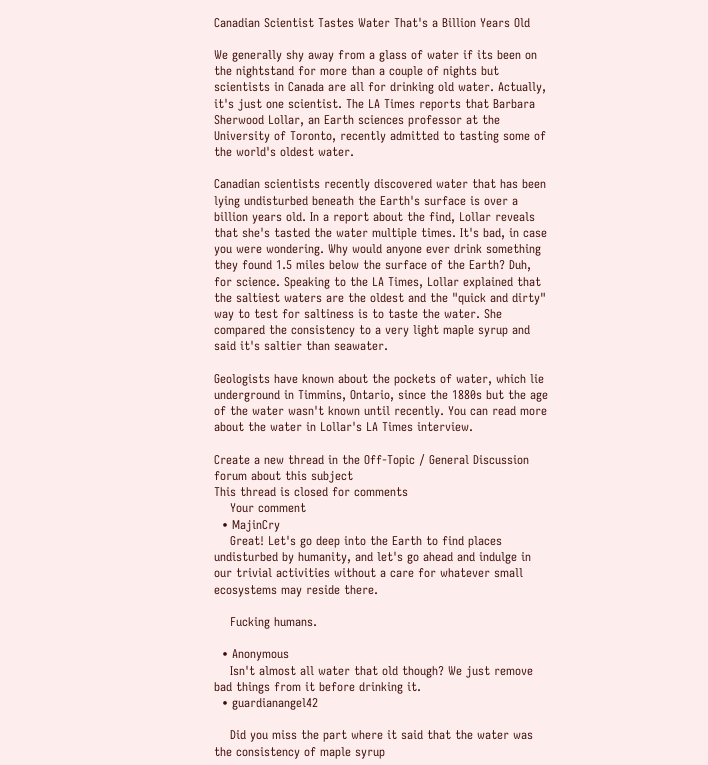Canadian Scientist Tastes Water That's a Billion Years Old

We generally shy away from a glass of water if its been on the nightstand for more than a couple of nights but scientists in Canada are all for drinking old water. Actually, it's just one scientist. The LA Times reports that Barbara Sherwood Lollar, an Earth sciences professor at the University of Toronto, recently admitted to tasting some of the world's oldest water.

Canadian scientists recently discovered water that has been lying undisturbed beneath the Earth's surface is over a billion years old. In a report about the find, Lollar reveals that she's tasted the water multiple times. It's bad, in case you were wondering. Why would anyone ever drink something they found 1.5 miles below the surface of the Earth? Duh, for science. Speaking to the LA Times, Lollar explained that the saltiest waters are the oldest and the "quick and dirty" way to test for saltiness is to taste the water. She compared the consistency to a very light maple syrup and said it's saltier than seawater.

Geologists have known about the pockets of water, which lie underground in Timmins, Ontario, since the 1880s but the age of the water wasn't known until recently. You can read more about the water in Lollar's LA Times interview.

Create a new thread in the Off-Topic / General Discussion forum about this subject
This thread is closed for comments
    Your comment
  • MajinCry
    Great! Let's go deep into the Earth to find places undisturbed by humanity, and let's go ahead and indulge in our trivial activities without a care for whatever small ecosystems may reside there.

    Fucking humans.

  • Anonymous
    Isn't almost all water that old though? We just remove bad things from it before drinking it.
  • guardianangel42

    Did you miss the part where it said that the water was the consistency of maple syrup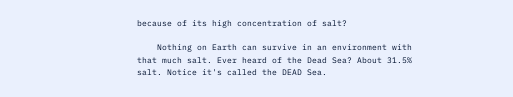because of its high concentration of salt?

    Nothing on Earth can survive in an environment with that much salt. Ever heard of the Dead Sea? About 31.5% salt. Notice it's called the DEAD Sea.